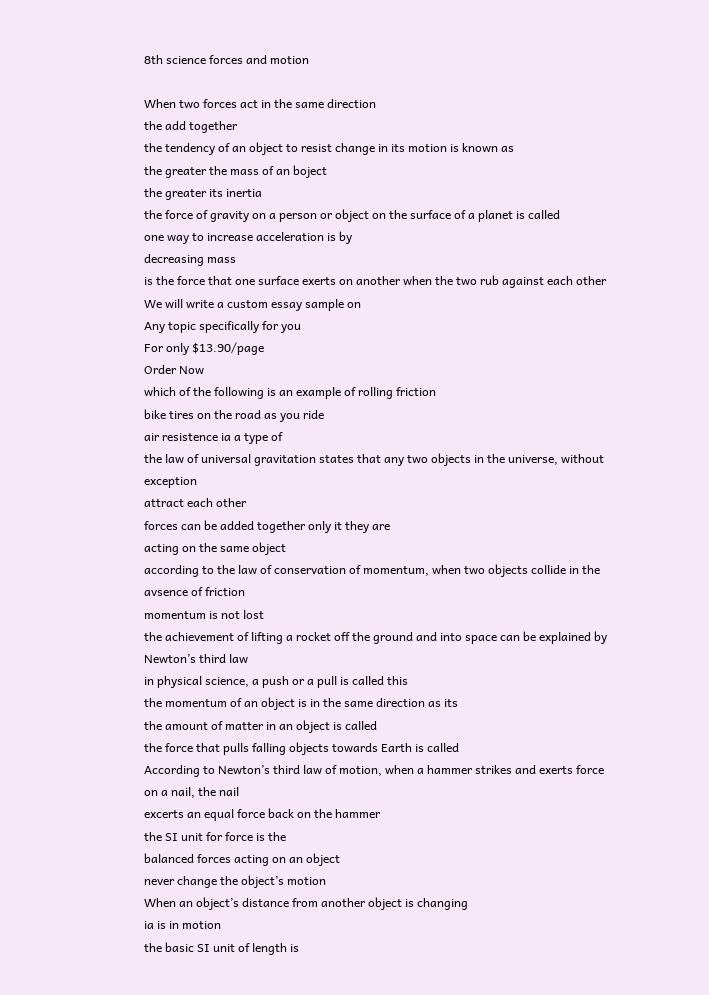8th science forces and motion

When two forces act in the same direction
the add together
the tendency of an object to resist change in its motion is known as
the greater the mass of an boject
the greater its inertia
the force of gravity on a person or object on the surface of a planet is called
one way to increase acceleration is by
decreasing mass
is the force that one surface exerts on another when the two rub against each other
We will write a custom essay sample on
Any topic specifically for you
For only $13.90/page
Order Now
which of the following is an example of rolling friction
bike tires on the road as you ride
air resistence ia a type of
the law of universal gravitation states that any two objects in the universe, without exception
attract each other
forces can be added together only it they are
acting on the same object
according to the law of conservation of momentum, when two objects collide in the avsence of friction
momentum is not lost
the achievement of lifting a rocket off the ground and into space can be explained by
Newton’s third law
in physical science, a push or a pull is called this
the momentum of an object is in the same direction as its
the amount of matter in an object is called
the force that pulls falling objects towards Earth is called
According to Newton’s third law of motion, when a hammer strikes and exerts force on a nail, the nail
excerts an equal force back on the hammer
the SI unit for force is the
balanced forces acting on an object
never change the object’s motion
When an object’s distance from another object is changing
ia is in motion
the basic SI unit of length is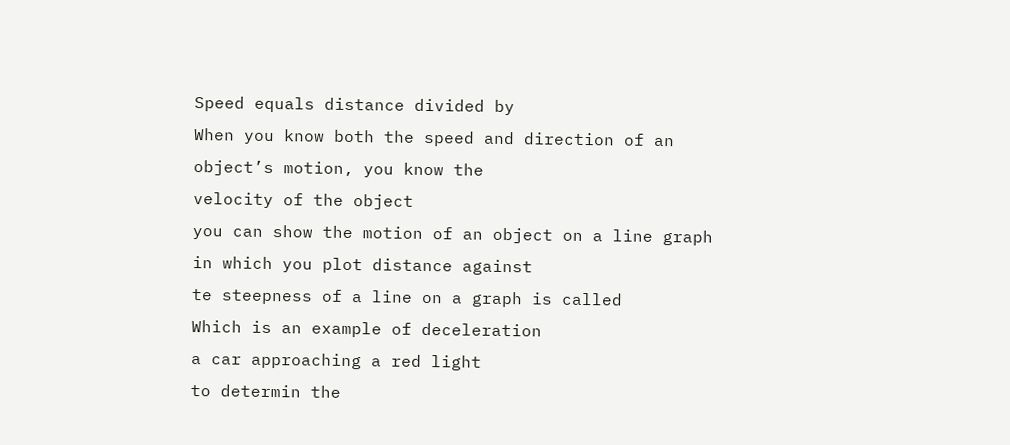Speed equals distance divided by
When you know both the speed and direction of an object’s motion, you know the
velocity of the object
you can show the motion of an object on a line graph in which you plot distance against
te steepness of a line on a graph is called
Which is an example of deceleration
a car approaching a red light
to determin the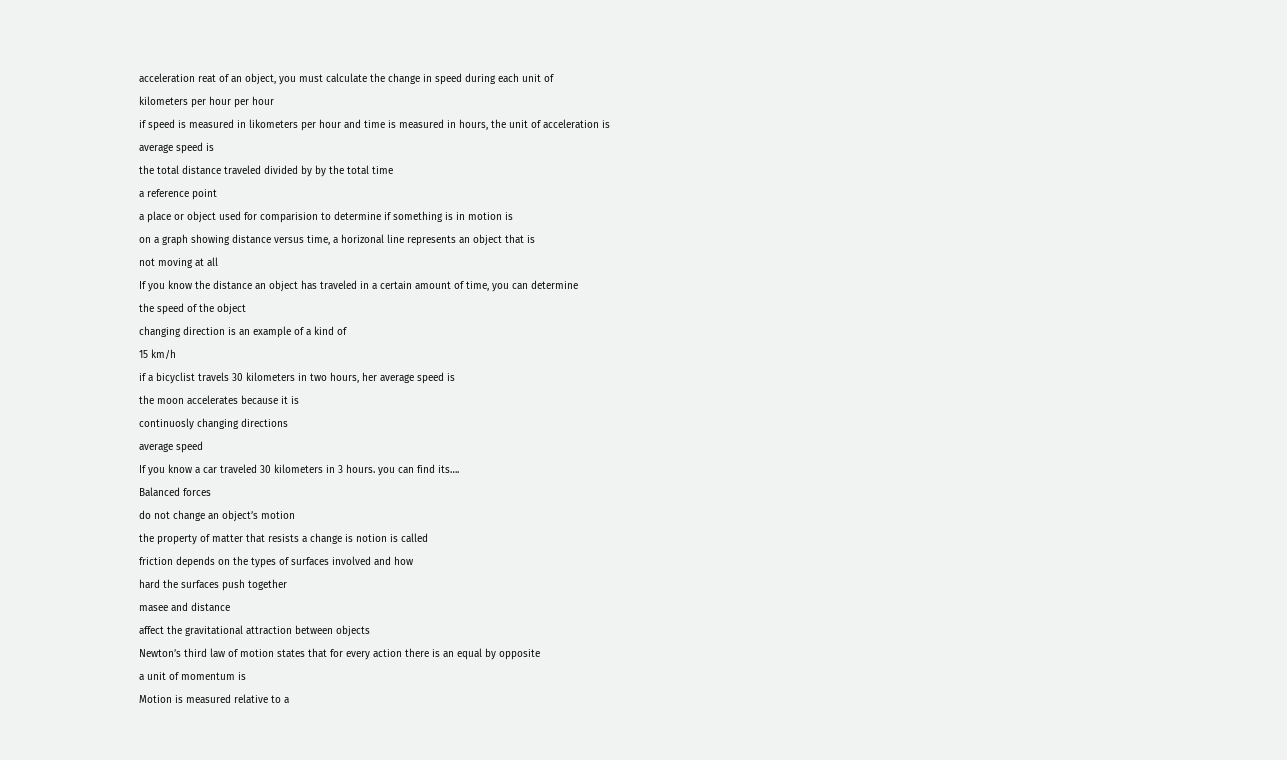acceleration reat of an object, you must calculate the change in speed during each unit of
kilometers per hour per hour
if speed is measured in likometers per hour and time is measured in hours, the unit of acceleration is
average speed is
the total distance traveled divided by by the total time
a reference point
a place or object used for comparision to determine if something is in motion is
on a graph showing distance versus time, a horizonal line represents an object that is
not moving at all
If you know the distance an object has traveled in a certain amount of time, you can determine
the speed of the object
changing direction is an example of a kind of
15 km/h
if a bicyclist travels 30 kilometers in two hours, her average speed is
the moon accelerates because it is
continuosly changing directions
average speed
If you know a car traveled 30 kilometers in 3 hours. you can find its….
Balanced forces
do not change an object’s motion
the property of matter that resists a change is notion is called
friction depends on the types of surfaces involved and how
hard the surfaces push together
masee and distance
affect the gravitational attraction between objects
Newton’s third law of motion states that for every action there is an equal by opposite
a unit of momentum is
Motion is measured relative to a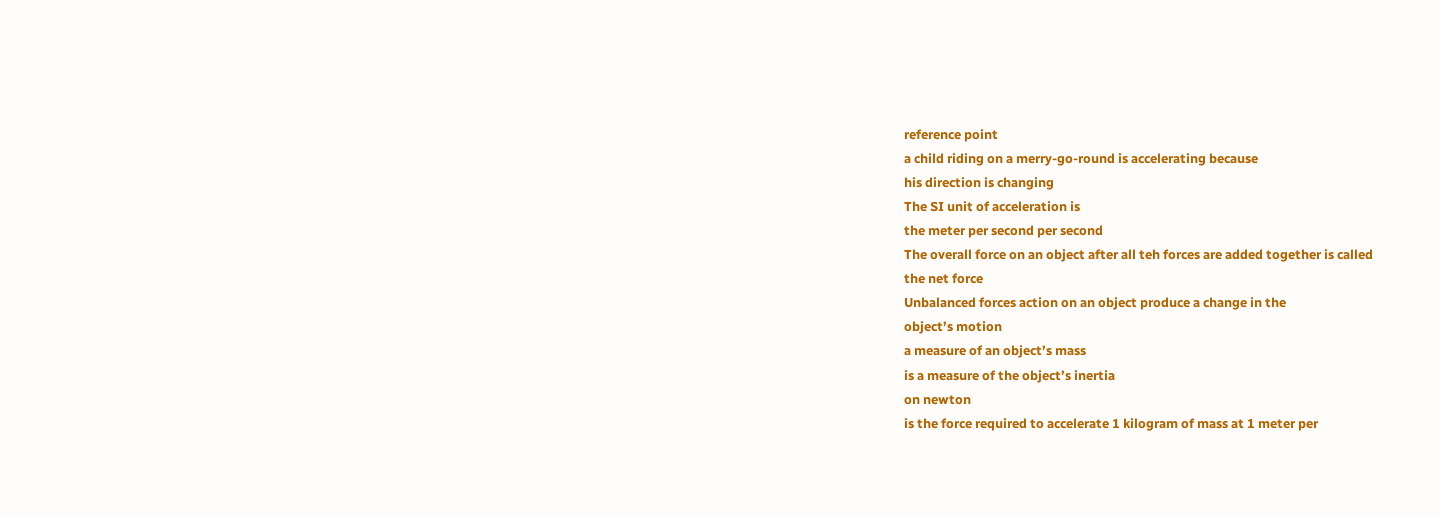reference point
a child riding on a merry-go-round is accelerating because
his direction is changing
The SI unit of acceleration is
the meter per second per second
The overall force on an object after all teh forces are added together is called
the net force
Unbalanced forces action on an object produce a change in the
object’s motion
a measure of an object’s mass
is a measure of the object’s inertia
on newton
is the force required to accelerate 1 kilogram of mass at 1 meter per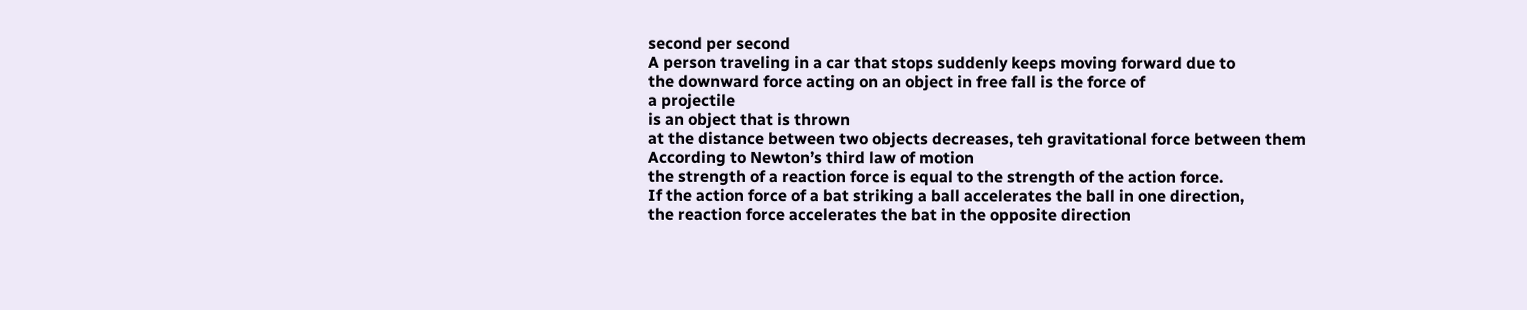second per second
A person traveling in a car that stops suddenly keeps moving forward due to
the downward force acting on an object in free fall is the force of
a projectile
is an object that is thrown
at the distance between two objects decreases, teh gravitational force between them
According to Newton’s third law of motion
the strength of a reaction force is equal to the strength of the action force.
If the action force of a bat striking a ball accelerates the ball in one direction,
the reaction force accelerates the bat in the opposite direction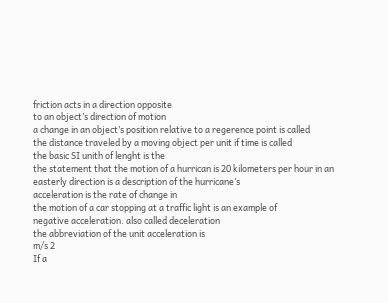friction acts in a direction opposite
to an object’s direction of motion
a change in an object’s position relative to a regerence point is called
the distance traveled by a moving object per unit if time is called
the basic SI unith of lenght is the
the statement that the motion of a hurrican is 20 kilometers per hour in an easterly direction is a description of the hurricane’s
acceleration is the rate of change in
the motion of a car stopping at a traffic light is an example of
negative acceleration. also called deceleration
the abbreviation of the unit acceleration is
m/s 2
If a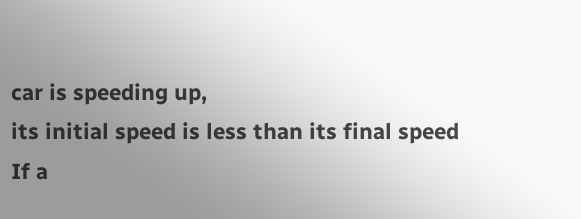car is speeding up,
its initial speed is less than its final speed
If a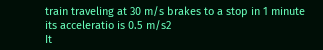train traveling at 30 m/s brakes to a stop in 1 minute
its acceleratio is 0.5 m/s2
It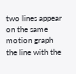two lines appear on the same motion graph
the line with the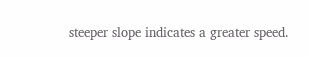steeper slope indicates a greater speed.